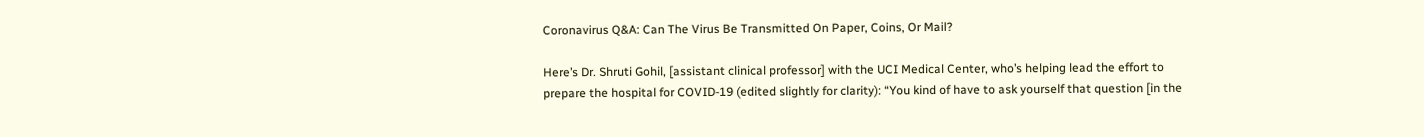Coronavirus Q&A: Can The Virus Be Transmitted On Paper, Coins, Or Mail?

Here’s Dr. Shruti Gohil, [assistant clinical professor] with the UCI Medical Center, who’s helping lead the effort to prepare the hospital for COVID-19 (edited slightly for clarity): “You kind of have to ask yourself that question [in the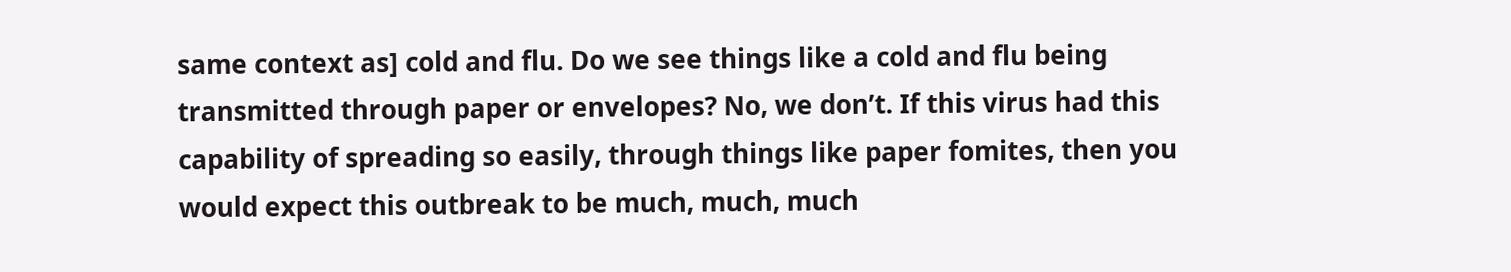same context as] cold and flu. Do we see things like a cold and flu being transmitted through paper or envelopes? No, we don’t. If this virus had this capability of spreading so easily, through things like paper fomites, then you would expect this outbreak to be much, much, much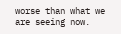worse than what we are seeing now.